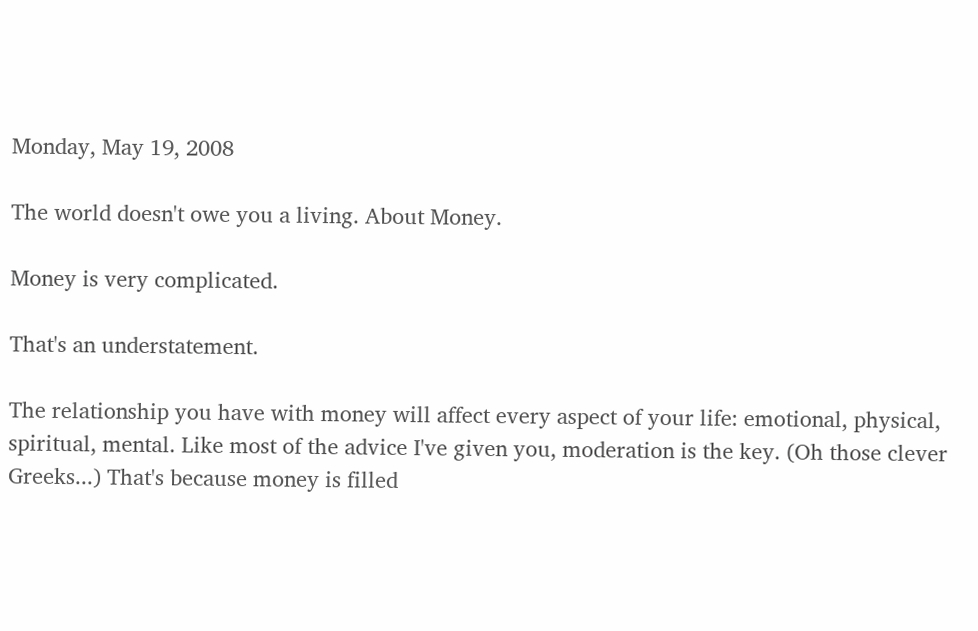Monday, May 19, 2008

The world doesn't owe you a living. About Money.

Money is very complicated.

That's an understatement.

The relationship you have with money will affect every aspect of your life: emotional, physical, spiritual, mental. Like most of the advice I've given you, moderation is the key. (Oh those clever Greeks...) That's because money is filled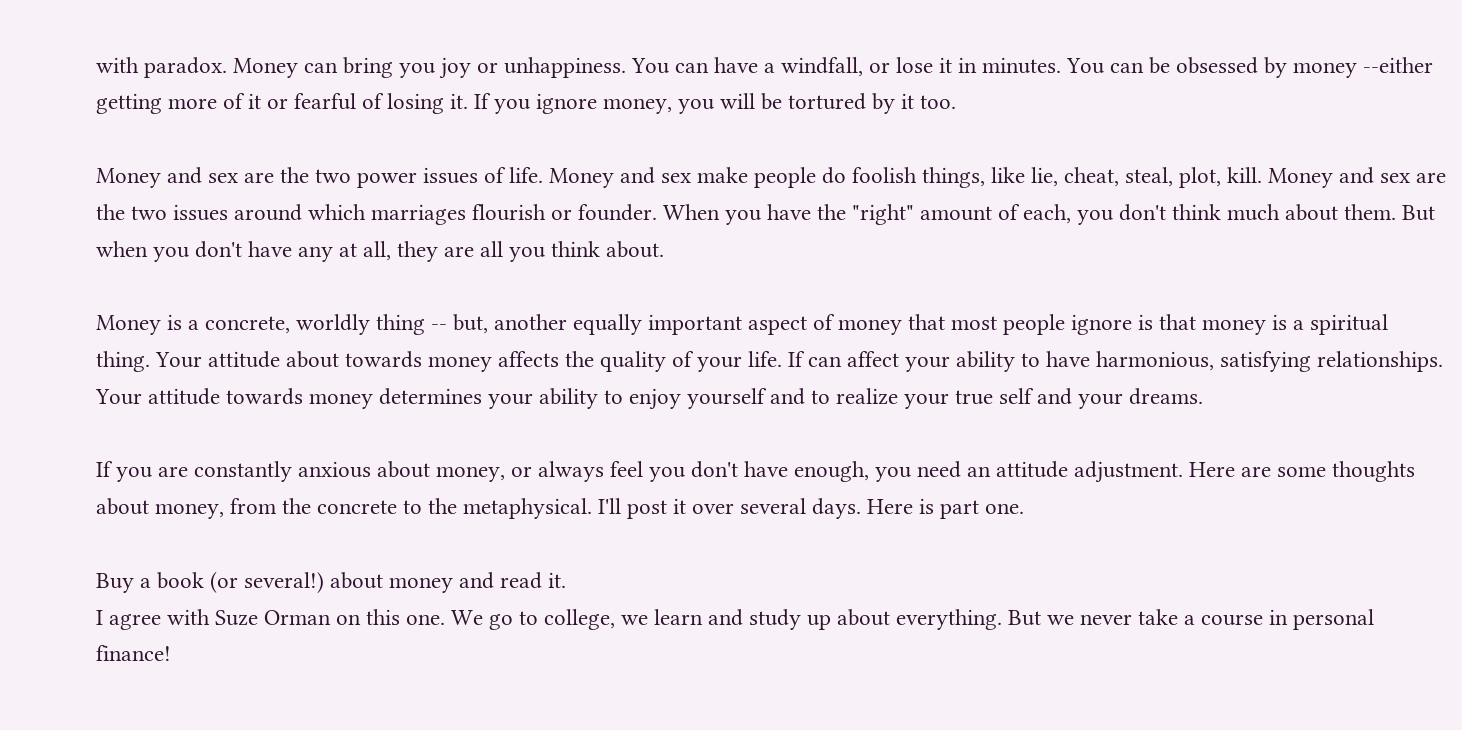with paradox. Money can bring you joy or unhappiness. You can have a windfall, or lose it in minutes. You can be obsessed by money --either getting more of it or fearful of losing it. If you ignore money, you will be tortured by it too.

Money and sex are the two power issues of life. Money and sex make people do foolish things, like lie, cheat, steal, plot, kill. Money and sex are the two issues around which marriages flourish or founder. When you have the "right" amount of each, you don't think much about them. But when you don't have any at all, they are all you think about.

Money is a concrete, worldly thing -- but, another equally important aspect of money that most people ignore is that money is a spiritual thing. Your attitude about towards money affects the quality of your life. If can affect your ability to have harmonious, satisfying relationships. Your attitude towards money determines your ability to enjoy yourself and to realize your true self and your dreams.

If you are constantly anxious about money, or always feel you don't have enough, you need an attitude adjustment. Here are some thoughts about money, from the concrete to the metaphysical. I'll post it over several days. Here is part one.

Buy a book (or several!) about money and read it.
I agree with Suze Orman on this one. We go to college, we learn and study up about everything. But we never take a course in personal finance!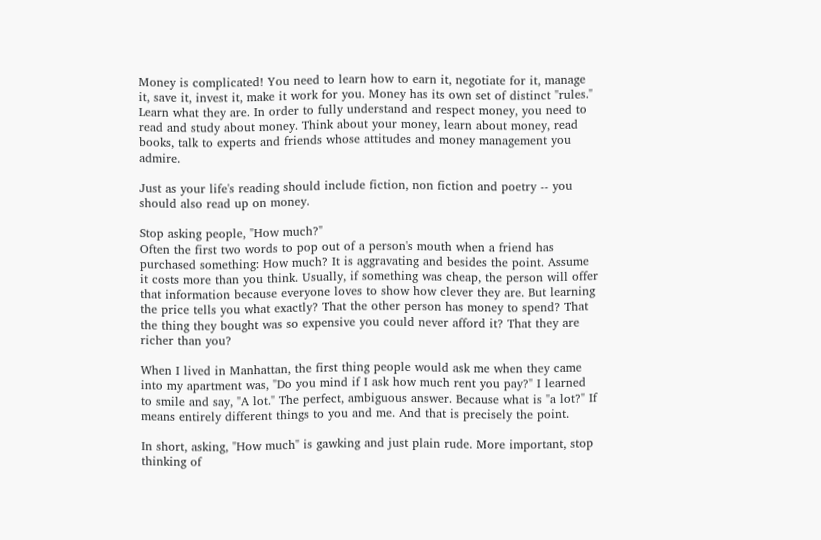Money is complicated! You need to learn how to earn it, negotiate for it, manage it, save it, invest it, make it work for you. Money has its own set of distinct "rules." Learn what they are. In order to fully understand and respect money, you need to read and study about money. Think about your money, learn about money, read books, talk to experts and friends whose attitudes and money management you admire.

Just as your life's reading should include fiction, non fiction and poetry -- you should also read up on money.

Stop asking people, "How much?"
Often the first two words to pop out of a person's mouth when a friend has purchased something: How much? It is aggravating and besides the point. Assume it costs more than you think. Usually, if something was cheap, the person will offer that information because everyone loves to show how clever they are. But learning the price tells you what exactly? That the other person has money to spend? That the thing they bought was so expensive you could never afford it? That they are richer than you?

When I lived in Manhattan, the first thing people would ask me when they came into my apartment was, "Do you mind if I ask how much rent you pay?" I learned to smile and say, "A lot." The perfect, ambiguous answer. Because what is "a lot?" If means entirely different things to you and me. And that is precisely the point.

In short, asking, "How much" is gawking and just plain rude. More important, stop thinking of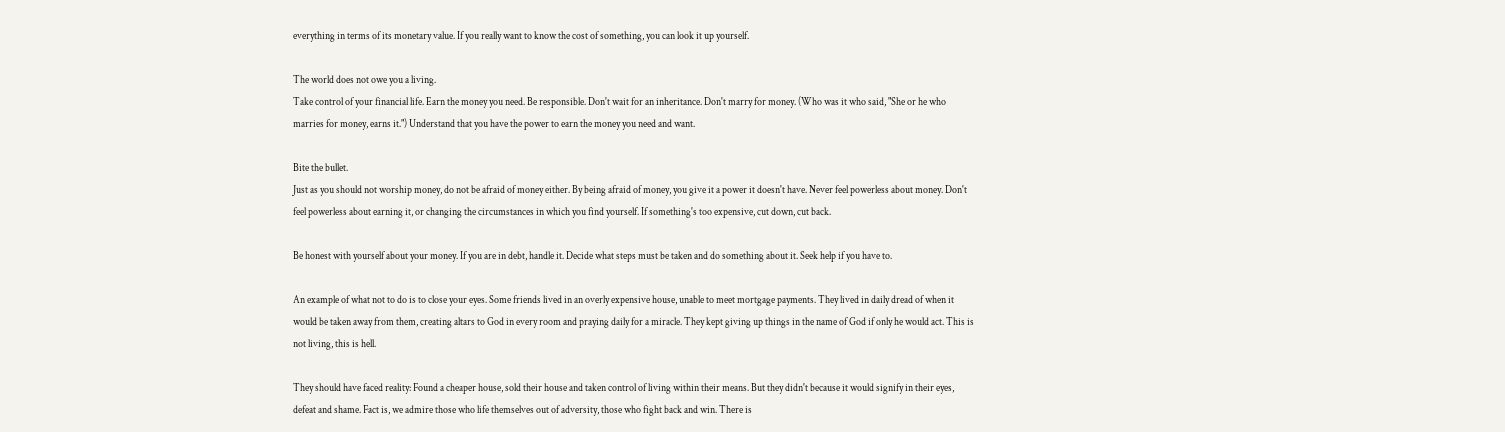everything in terms of its monetary value. If you really want to know the cost of something, you can look it up yourself.

The world does not owe you a living.
Take control of your financial life. Earn the money you need. Be responsible. Don't wait for an inheritance. Don't marry for money. (Who was it who said, "She or he who marries for money, earns it.") Understand that you have the power to earn the money you need and want.

Bite the bullet.
Just as you should not worship money, do not be afraid of money either. By being afraid of money, you give it a power it doesn't have. Never feel powerless about money. Don't feel powerless about earning it, or changing the circumstances in which you find yourself. If something's too expensive, cut down, cut back.

Be honest with yourself about your money. If you are in debt, handle it. Decide what steps must be taken and do something about it. Seek help if you have to.

An example of what not to do is to close your eyes. Some friends lived in an overly expensive house, unable to meet mortgage payments. They lived in daily dread of when it would be taken away from them, creating altars to God in every room and praying daily for a miracle. They kept giving up things in the name of God if only he would act. This is not living, this is hell.

They should have faced reality: Found a cheaper house, sold their house and taken control of living within their means. But they didn't because it would signify in their eyes, defeat and shame. Fact is, we admire those who life themselves out of adversity, those who fight back and win. There is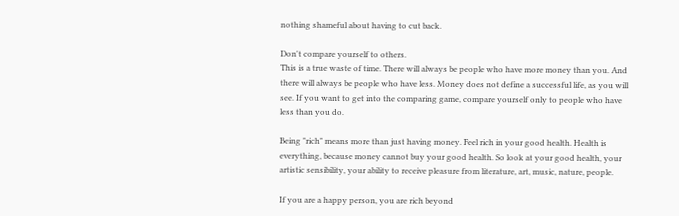nothing shameful about having to cut back.

Don't compare yourself to others.
This is a true waste of time. There will always be people who have more money than you. And there will always be people who have less. Money does not define a successful life, as you will see. If you want to get into the comparing game, compare yourself only to people who have less than you do.

Being "rich" means more than just having money. Feel rich in your good health. Health is everything, because money cannot buy your good health. So look at your good health, your artistic sensibility, your ability to receive pleasure from literature, art, music, nature, people.

If you are a happy person, you are rich beyond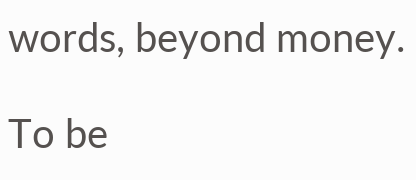words, beyond money.

To be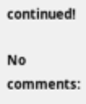continued!

No comments: